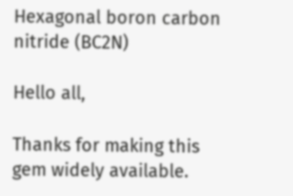Hexagonal boron carbon nitride (BC2N)

Hello all,

Thanks for making this gem widely available.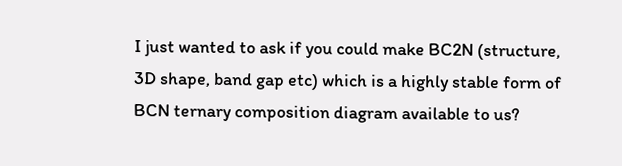I just wanted to ask if you could make BC2N (structure, 3D shape, band gap etc) which is a highly stable form of BCN ternary composition diagram available to us?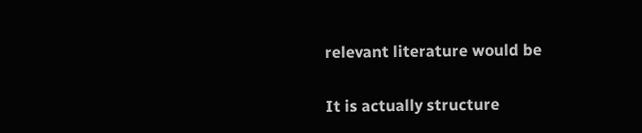relevant literature would be

It is actually structure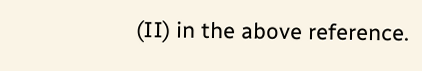(II) in the above reference.